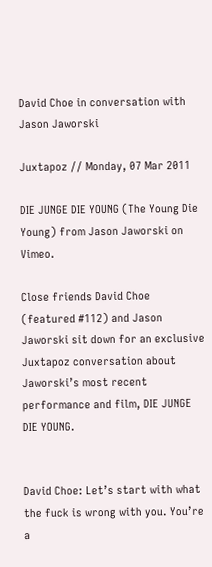David Choe in conversation with Jason Jaworski

Juxtapoz // Monday, 07 Mar 2011

DIE JUNGE DIE YOUNG (The Young Die Young) from Jason Jaworski on Vimeo.

Close friends David Choe (featured #112) and Jason Jaworski sit down for an exclusive Juxtapoz conversation about Jaworski’s most recent performance and film, DIE JUNGE DIE YOUNG.


David Choe: Let’s start with what the fuck is wrong with you. You’re a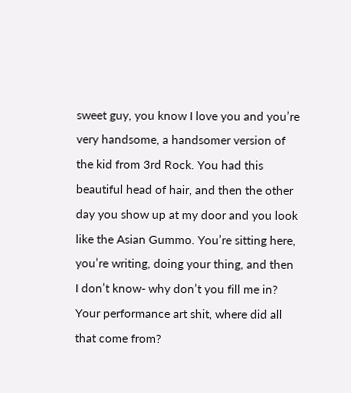sweet guy, you know I love you and you’re very handsome, a handsomer version of the kid from 3rd Rock. You had this beautiful head of hair, and then the other day you show up at my door and you look like the Asian Gummo. You’re sitting here, you’re writing, doing your thing, and then I don’t know- why don’t you fill me in? Your performance art shit, where did all that come from?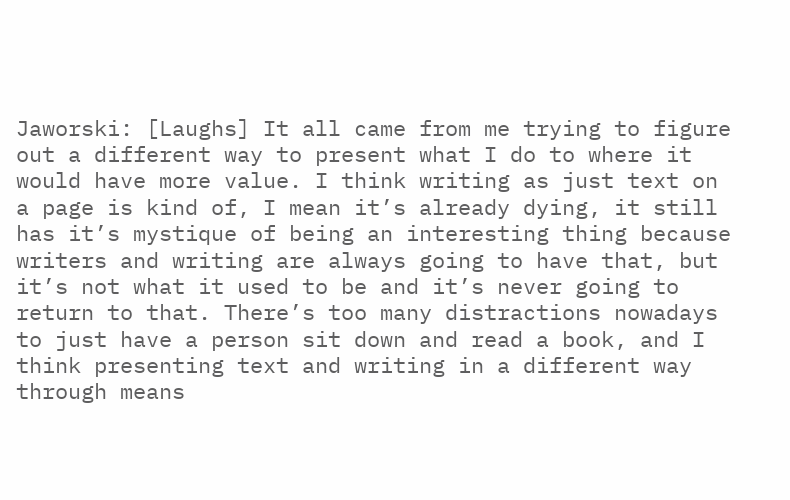Jaworski: [Laughs] It all came from me trying to figure out a different way to present what I do to where it would have more value. I think writing as just text on a page is kind of, I mean it’s already dying, it still has it’s mystique of being an interesting thing because writers and writing are always going to have that, but it’s not what it used to be and it’s never going to return to that. There’s too many distractions nowadays to just have a person sit down and read a book, and I think presenting text and writing in a different way through means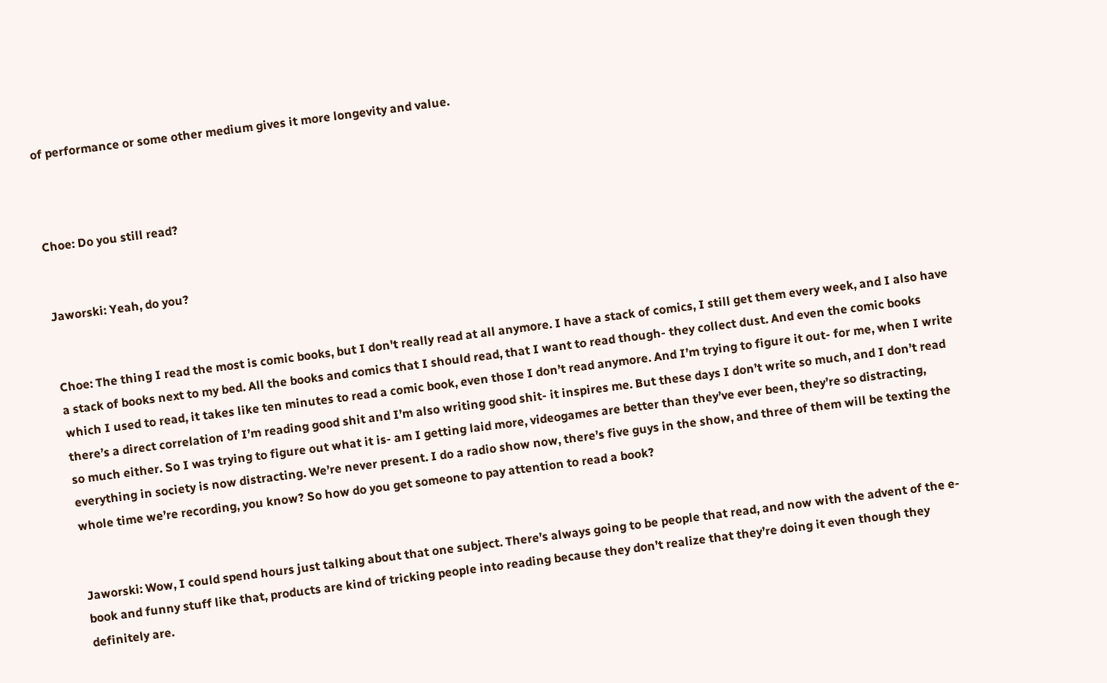of performance or some other medium gives it more longevity and value.



Choe: Do you still read?


Jaworski: Yeah, do you?


Choe: The thing I read the most is comic books, but I don't really read at all anymore. I have a stack of comics, I still get them every week, and I also have a stack of books next to my bed. All the books and comics that I should read, that I want to read though- they collect dust. And even the comic books which I used to read, it takes like ten minutes to read a comic book, even those I don’t read anymore. And I’m trying to figure it out- for me, when I write there’s a direct correlation of I’m reading good shit and I’m also writing good shit- it inspires me. But these days I don’t write so much, and I don’t read so much either. So I was trying to figure out what it is- am I getting laid more, videogames are better than they’ve ever been, they’re so distracting, everything in society is now distracting. We’re never present. I do a radio show now, there’s five guys in the show, and three of them will be texting the whole time we’re recording, you know? So how do you get someone to pay attention to read a book?


Jaworski: Wow, I could spend hours just talking about that one subject. There’s always going to be people that read, and now with the advent of the e-book and funny stuff like that, products are kind of tricking people into reading because they don’t realize that they’re doing it even though they definitely are.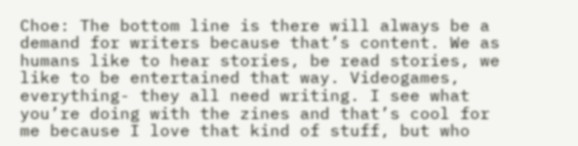Choe: The bottom line is there will always be a demand for writers because that’s content. We as humans like to hear stories, be read stories, we like to be entertained that way. Videogames, everything- they all need writing. I see what you’re doing with the zines and that’s cool for me because I love that kind of stuff, but who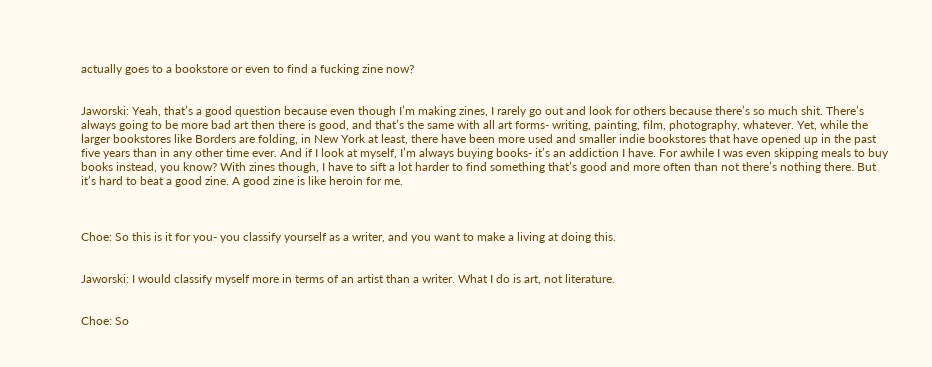actually goes to a bookstore or even to find a fucking zine now?


Jaworski: Yeah, that’s a good question because even though I’m making zines, I rarely go out and look for others because there’s so much shit. There’s always going to be more bad art then there is good, and that’s the same with all art forms- writing, painting, film, photography, whatever. Yet, while the larger bookstores like Borders are folding, in New York at least, there have been more used and smaller indie bookstores that have opened up in the past five years than in any other time ever. And if I look at myself, I’m always buying books- it’s an addiction I have. For awhile I was even skipping meals to buy books instead, you know? With zines though, I have to sift a lot harder to find something that’s good and more often than not there’s nothing there. But it’s hard to beat a good zine. A good zine is like heroin for me.



Choe: So this is it for you- you classify yourself as a writer, and you want to make a living at doing this.


Jaworski: I would classify myself more in terms of an artist than a writer. What I do is art, not literature.


Choe: So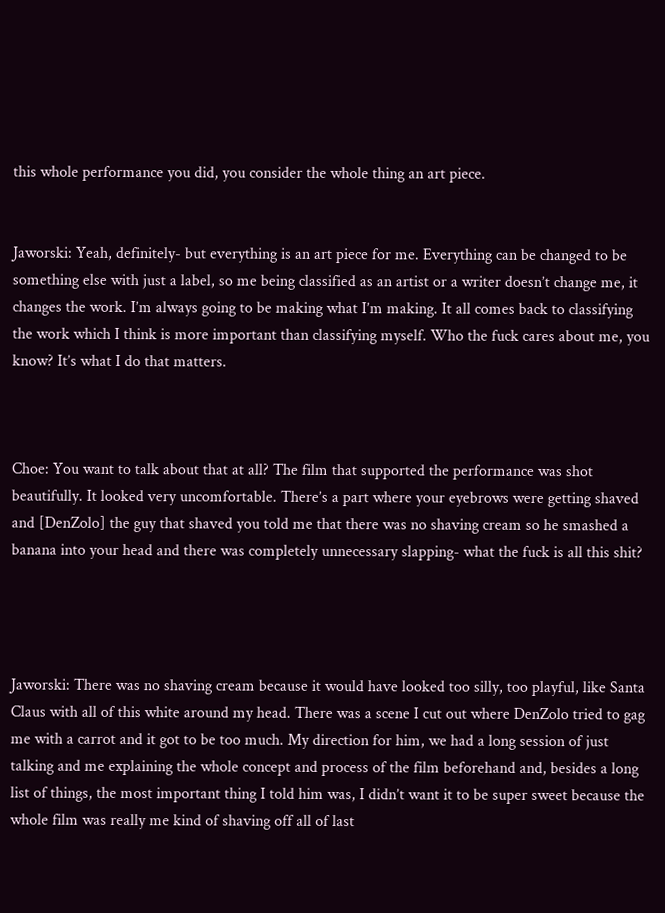this whole performance you did, you consider the whole thing an art piece.


Jaworski: Yeah, definitely- but everything is an art piece for me. Everything can be changed to be something else with just a label, so me being classified as an artist or a writer doesn’t change me, it changes the work. I’m always going to be making what I’m making. It all comes back to classifying the work which I think is more important than classifying myself. Who the fuck cares about me, you know? It’s what I do that matters.



Choe: You want to talk about that at all? The film that supported the performance was shot beautifully. It looked very uncomfortable. There’s a part where your eyebrows were getting shaved and [DenZolo] the guy that shaved you told me that there was no shaving cream so he smashed a banana into your head and there was completely unnecessary slapping- what the fuck is all this shit?




Jaworski: There was no shaving cream because it would have looked too silly, too playful, like Santa Claus with all of this white around my head. There was a scene I cut out where DenZolo tried to gag me with a carrot and it got to be too much. My direction for him, we had a long session of just talking and me explaining the whole concept and process of the film beforehand and, besides a long list of things, the most important thing I told him was, I didn’t want it to be super sweet because the whole film was really me kind of shaving off all of last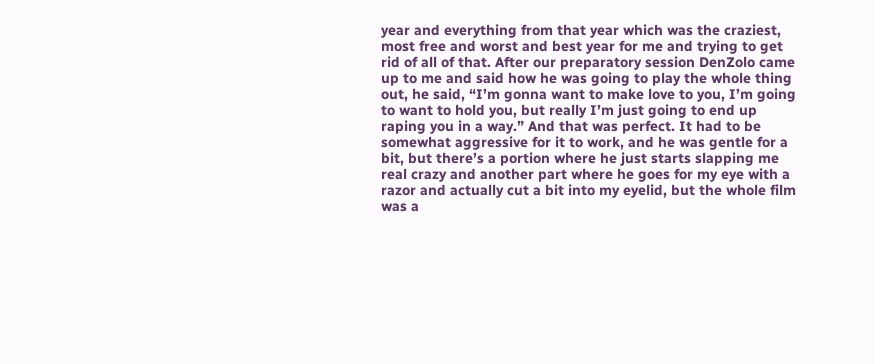year and everything from that year which was the craziest, most free and worst and best year for me and trying to get rid of all of that. After our preparatory session DenZolo came up to me and said how he was going to play the whole thing out, he said, “I’m gonna want to make love to you, I’m going to want to hold you, but really I’m just going to end up raping you in a way.” And that was perfect. It had to be somewhat aggressive for it to work, and he was gentle for a bit, but there’s a portion where he just starts slapping me real crazy and another part where he goes for my eye with a razor and actually cut a bit into my eyelid, but the whole film was a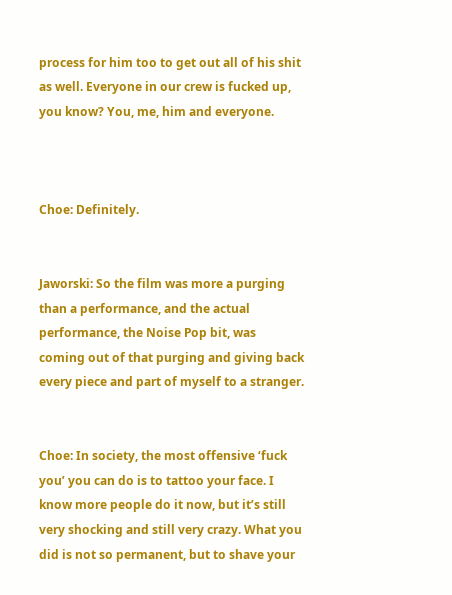process for him too to get out all of his shit as well. Everyone in our crew is fucked up, you know? You, me, him and everyone.



Choe: Definitely.


Jaworski: So the film was more a purging than a performance, and the actual performance, the Noise Pop bit, was coming out of that purging and giving back every piece and part of myself to a stranger.


Choe: In society, the most offensive ‘fuck you’ you can do is to tattoo your face. I know more people do it now, but it’s still very shocking and still very crazy. What you did is not so permanent, but to shave your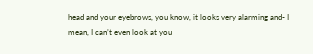head and your eyebrows, you know, it looks very alarming and- I mean, I can’t even look at you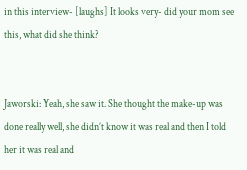in this interview- [laughs] It looks very- did your mom see this, what did she think?


Jaworski: Yeah, she saw it. She thought the make-up was done really well, she didn’t know it was real and then I told her it was real and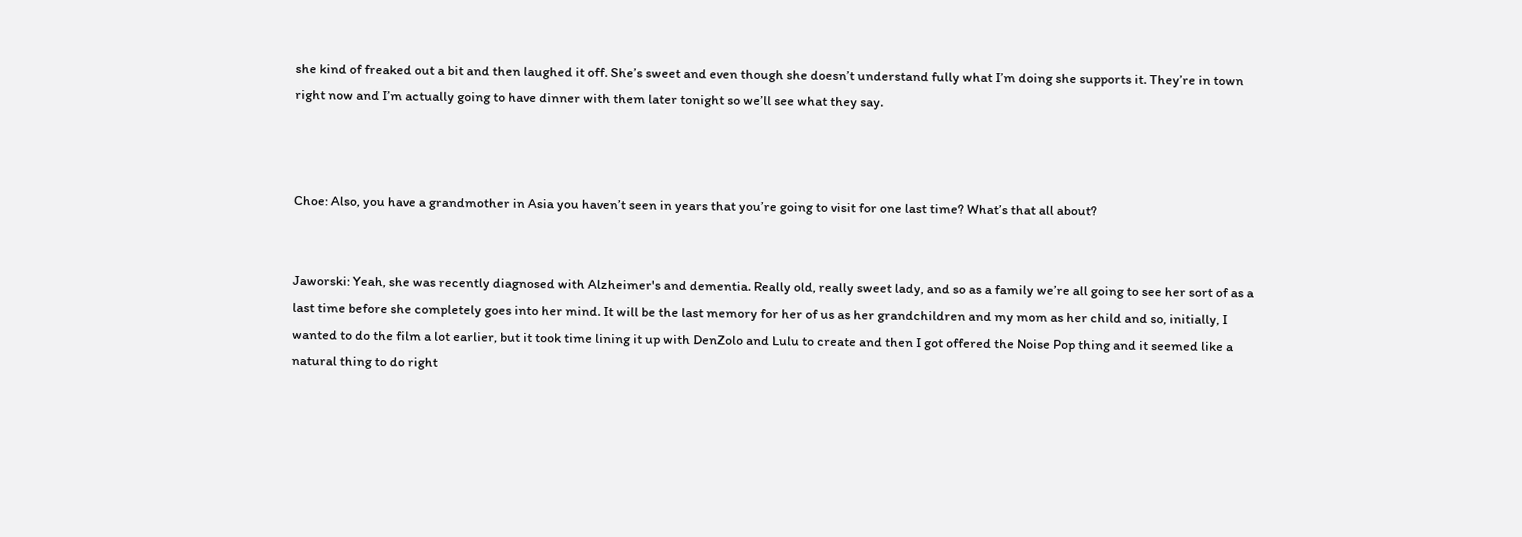she kind of freaked out a bit and then laughed it off. She’s sweet and even though she doesn’t understand fully what I’m doing she supports it. They’re in town right now and I’m actually going to have dinner with them later tonight so we’ll see what they say.



Choe: Also, you have a grandmother in Asia you haven’t seen in years that you’re going to visit for one last time? What’s that all about?


Jaworski: Yeah, she was recently diagnosed with Alzheimer's and dementia. Really old, really sweet lady, and so as a family we’re all going to see her sort of as a last time before she completely goes into her mind. It will be the last memory for her of us as her grandchildren and my mom as her child and so, initially, I wanted to do the film a lot earlier, but it took time lining it up with DenZolo and Lulu to create and then I got offered the Noise Pop thing and it seemed like a natural thing to do right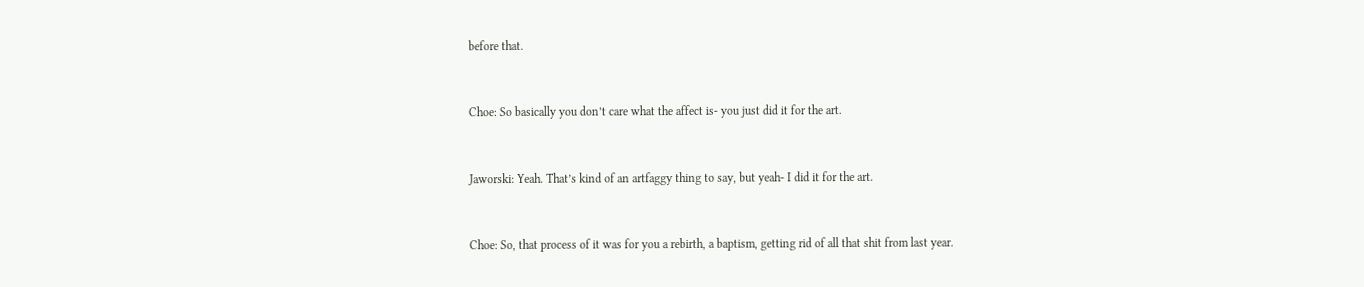before that.


Choe: So basically you don’t care what the affect is- you just did it for the art.


Jaworski: Yeah. That’s kind of an artfaggy thing to say, but yeah- I did it for the art.


Choe: So, that process of it was for you a rebirth, a baptism, getting rid of all that shit from last year.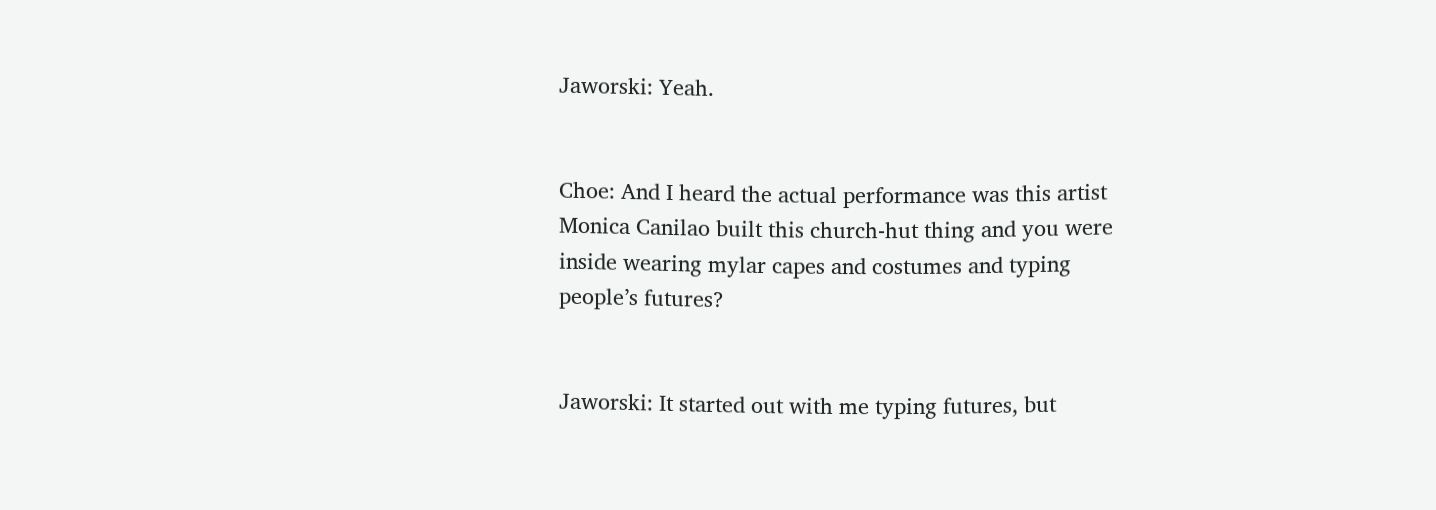Jaworski: Yeah.


Choe: And I heard the actual performance was this artist Monica Canilao built this church-hut thing and you were inside wearing mylar capes and costumes and typing people’s futures?


Jaworski: It started out with me typing futures, but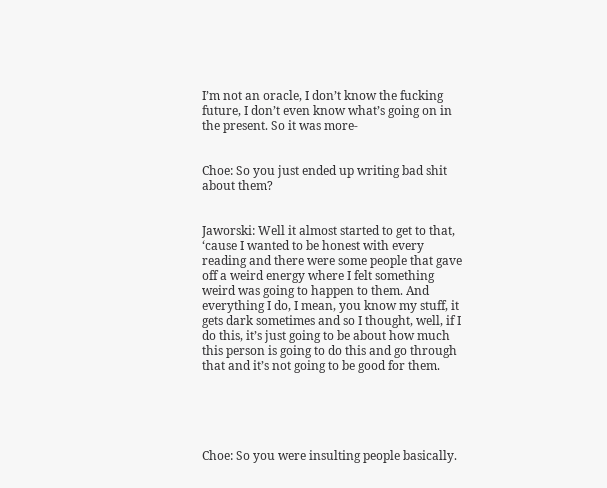I’m not an oracle, I don’t know the fucking future, I don’t even know what’s going on in the present. So it was more-


Choe: So you just ended up writing bad shit about them?


Jaworski: Well it almost started to get to that, ‘cause I wanted to be honest with every reading and there were some people that gave off a weird energy where I felt something weird was going to happen to them. And everything I do, I mean, you know my stuff, it gets dark sometimes and so I thought, well, if I do this, it’s just going to be about how much this person is going to do this and go through that and it’s not going to be good for them.





Choe: So you were insulting people basically.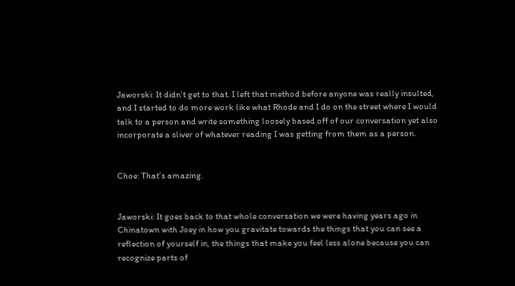Jaworski: It didn’t get to that. I left that method before anyone was really insulted, and I started to do more work like what Rhode and I do on the street where I would talk to a person and write something loosely based off of our conversation yet also incorporate a sliver of whatever reading I was getting from them as a person.


Choe: That’s amazing.


Jaworski: It goes back to that whole conversation we were having years ago in Chinatown with Joey in how you gravitate towards the things that you can see a reflection of yourself in, the things that make you feel less alone because you can recognize parts of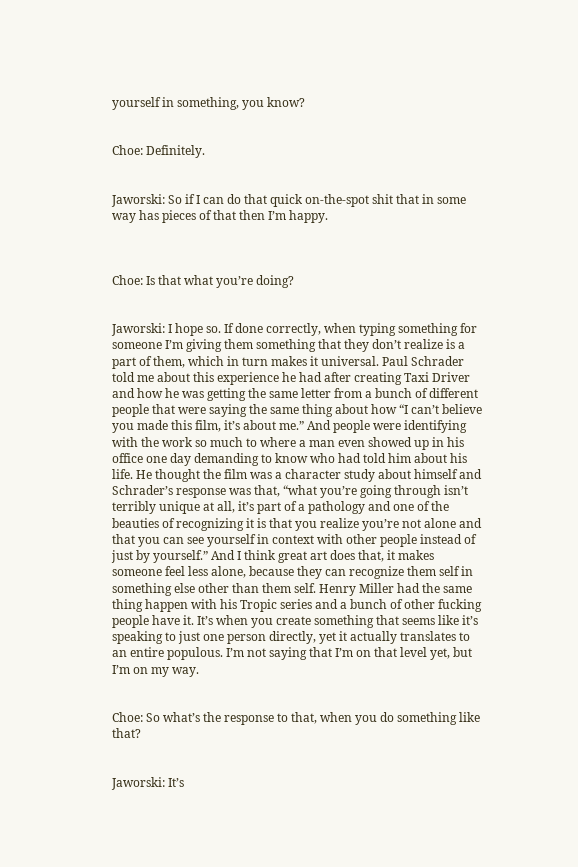yourself in something, you know?


Choe: Definitely.


Jaworski: So if I can do that quick on-the-spot shit that in some way has pieces of that then I’m happy.



Choe: Is that what you’re doing?


Jaworski: I hope so. If done correctly, when typing something for someone I’m giving them something that they don’t realize is a part of them, which in turn makes it universal. Paul Schrader told me about this experience he had after creating Taxi Driver and how he was getting the same letter from a bunch of different people that were saying the same thing about how “I can’t believe you made this film, it’s about me.” And people were identifying with the work so much to where a man even showed up in his office one day demanding to know who had told him about his life. He thought the film was a character study about himself and Schrader’s response was that, “what you’re going through isn’t terribly unique at all, it’s part of a pathology and one of the beauties of recognizing it is that you realize you’re not alone and that you can see yourself in context with other people instead of just by yourself.” And I think great art does that, it makes someone feel less alone, because they can recognize them self in something else other than them self. Henry Miller had the same thing happen with his Tropic series and a bunch of other fucking people have it. It’s when you create something that seems like it’s speaking to just one person directly, yet it actually translates to an entire populous. I’m not saying that I’m on that level yet, but I’m on my way.


Choe: So what’s the response to that, when you do something like that?


Jaworski: It’s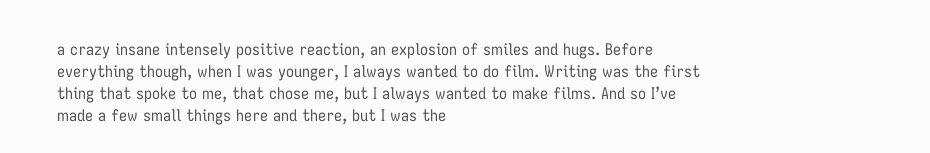a crazy insane intensely positive reaction, an explosion of smiles and hugs. Before everything though, when I was younger, I always wanted to do film. Writing was the first thing that spoke to me, that chose me, but I always wanted to make films. And so I’ve made a few small things here and there, but I was the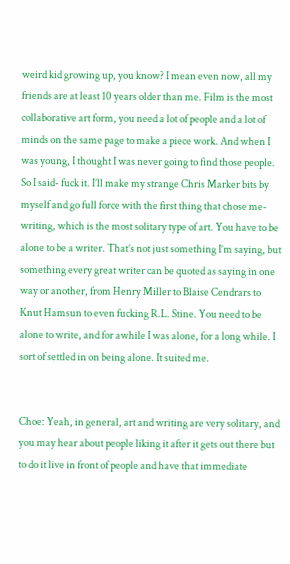weird kid growing up, you know? I mean even now, all my friends are at least 10 years older than me. Film is the most collaborative art form, you need a lot of people and a lot of minds on the same page to make a piece work. And when I was young, I thought I was never going to find those people. So I said- fuck it. I’ll make my strange Chris Marker bits by myself and go full force with the first thing that chose me- writing, which is the most solitary type of art. You have to be alone to be a writer. That’s not just something I’m saying, but something every great writer can be quoted as saying in one way or another, from Henry Miller to Blaise Cendrars to Knut Hamsun to even fucking R.L. Stine. You need to be alone to write, and for awhile I was alone, for a long while. I sort of settled in on being alone. It suited me.


Choe: Yeah, in general, art and writing are very solitary, and you may hear about people liking it after it gets out there but to do it live in front of people and have that immediate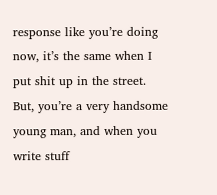response like you’re doing now, it’s the same when I put shit up in the street. But, you’re a very handsome young man, and when you write stuff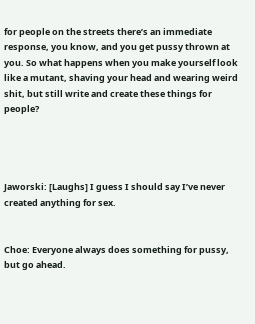for people on the streets there’s an immediate response, you know, and you get pussy thrown at you. So what happens when you make yourself look like a mutant, shaving your head and wearing weird shit, but still write and create these things for people?




Jaworski: [Laughs] I guess I should say I’ve never created anything for sex.


Choe: Everyone always does something for pussy, but go ahead.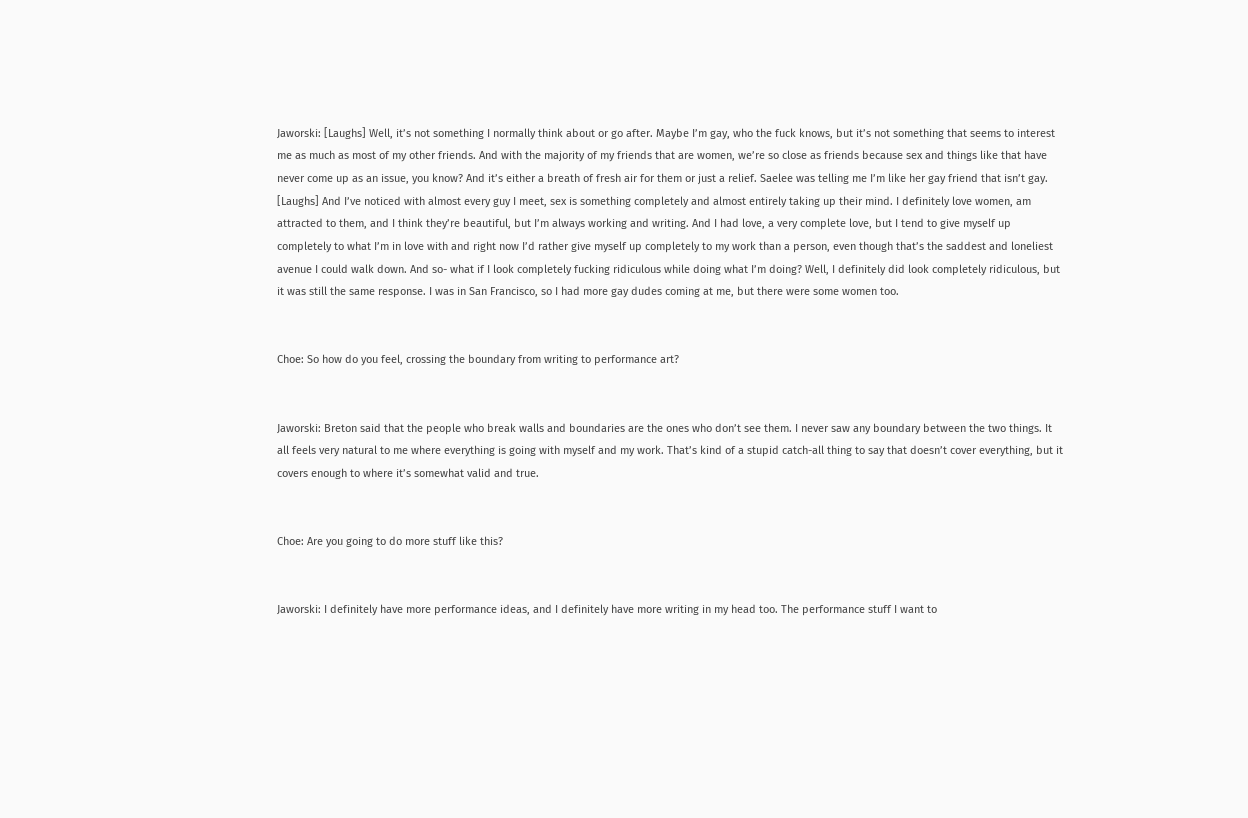Jaworski: [Laughs] Well, it’s not something I normally think about or go after. Maybe I’m gay, who the fuck knows, but it’s not something that seems to interest me as much as most of my other friends. And with the majority of my friends that are women, we’re so close as friends because sex and things like that have never come up as an issue, you know? And it’s either a breath of fresh air for them or just a relief. Saelee was telling me I’m like her gay friend that isn’t gay. [Laughs] And I’ve noticed with almost every guy I meet, sex is something completely and almost entirely taking up their mind. I definitely love women, am attracted to them, and I think they’re beautiful, but I’m always working and writing. And I had love, a very complete love, but I tend to give myself up completely to what I’m in love with and right now I’d rather give myself up completely to my work than a person, even though that’s the saddest and loneliest avenue I could walk down. And so- what if I look completely fucking ridiculous while doing what I’m doing? Well, I definitely did look completely ridiculous, but it was still the same response. I was in San Francisco, so I had more gay dudes coming at me, but there were some women too.


Choe: So how do you feel, crossing the boundary from writing to performance art?


Jaworski: Breton said that the people who break walls and boundaries are the ones who don’t see them. I never saw any boundary between the two things. It all feels very natural to me where everything is going with myself and my work. That’s kind of a stupid catch-all thing to say that doesn’t cover everything, but it covers enough to where it’s somewhat valid and true.


Choe: Are you going to do more stuff like this?


Jaworski: I definitely have more performance ideas, and I definitely have more writing in my head too. The performance stuff I want to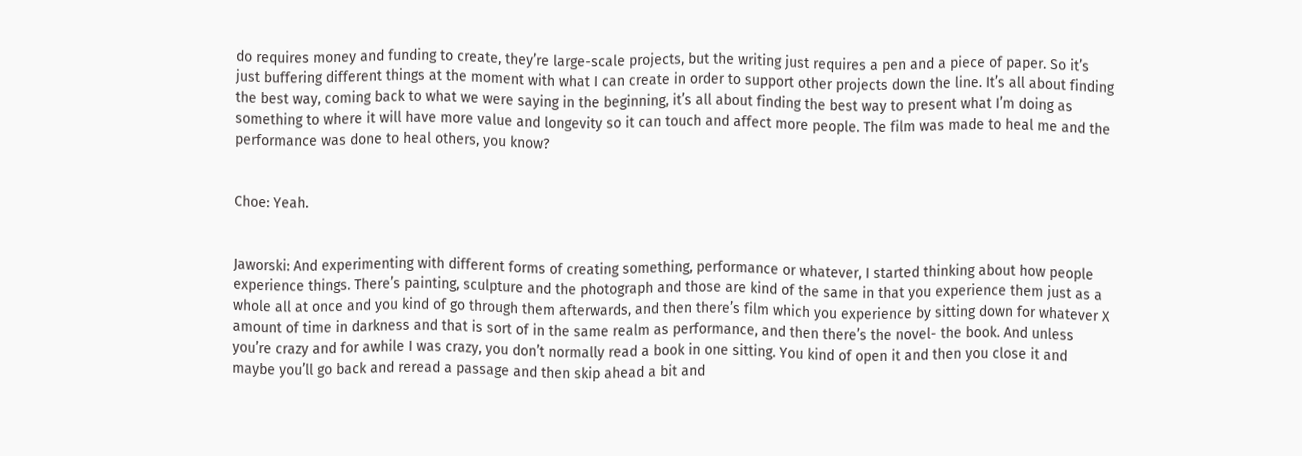do requires money and funding to create, they’re large-scale projects, but the writing just requires a pen and a piece of paper. So it’s just buffering different things at the moment with what I can create in order to support other projects down the line. It’s all about finding the best way, coming back to what we were saying in the beginning, it’s all about finding the best way to present what I’m doing as something to where it will have more value and longevity so it can touch and affect more people. The film was made to heal me and the performance was done to heal others, you know?


Choe: Yeah.


Jaworski: And experimenting with different forms of creating something, performance or whatever, I started thinking about how people experience things. There’s painting, sculpture and the photograph and those are kind of the same in that you experience them just as a whole all at once and you kind of go through them afterwards, and then there’s film which you experience by sitting down for whatever X amount of time in darkness and that is sort of in the same realm as performance, and then there’s the novel- the book. And unless you’re crazy and for awhile I was crazy, you don’t normally read a book in one sitting. You kind of open it and then you close it and maybe you’ll go back and reread a passage and then skip ahead a bit and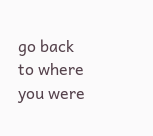go back to where you were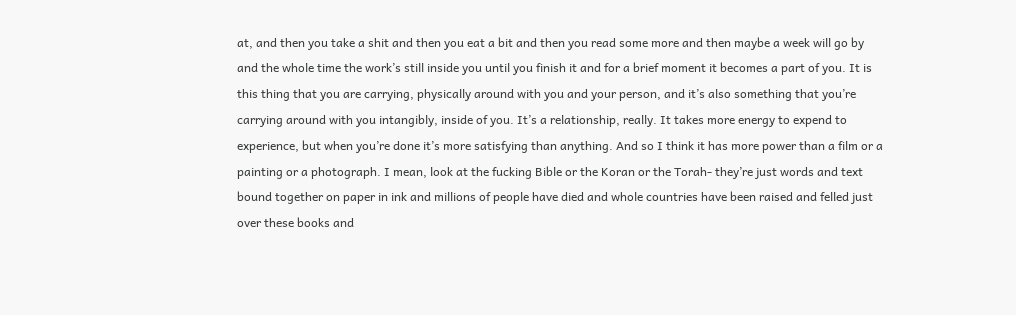at, and then you take a shit and then you eat a bit and then you read some more and then maybe a week will go by and the whole time the work’s still inside you until you finish it and for a brief moment it becomes a part of you. It is this thing that you are carrying, physically around with you and your person, and it’s also something that you’re carrying around with you intangibly, inside of you. It’s a relationship, really. It takes more energy to expend to experience, but when you’re done it’s more satisfying than anything. And so I think it has more power than a film or a painting or a photograph. I mean, look at the fucking Bible or the Koran or the Torah- they’re just words and text bound together on paper in ink and millions of people have died and whole countries have been raised and felled just over these books and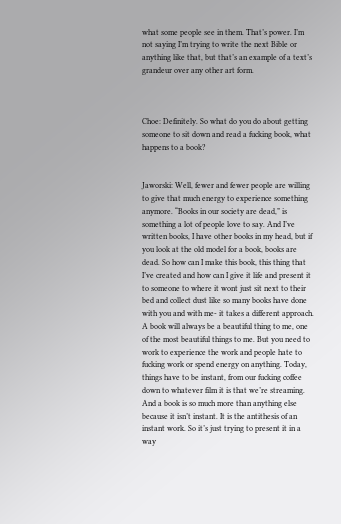what some people see in them. That’s power. I’m not saying I’m trying to write the next Bible or anything like that, but that’s an example of a text’s grandeur over any other art form.



Choe: Definitely. So what do you do about getting someone to sit down and read a fucking book, what happens to a book?


Jaworski: Well, fewer and fewer people are willing to give that much energy to experience something anymore. “Books in our society are dead,” is something a lot of people love to say. And I’ve written books, I have other books in my head, but if you look at the old model for a book, books are dead. So how can I make this book, this thing that I’ve created and how can I give it life and present it to someone to where it wont just sit next to their bed and collect dust like so many books have done with you and with me- it takes a different approach. A book will always be a beautiful thing to me, one of the most beautiful things to me. But you need to work to experience the work and people hate to fucking work or spend energy on anything. Today, things have to be instant, from our fucking coffee down to whatever film it is that we’re streaming. And a book is so much more than anything else because it isn’t instant. It is the antithesis of an instant work. So it’s just trying to present it in a way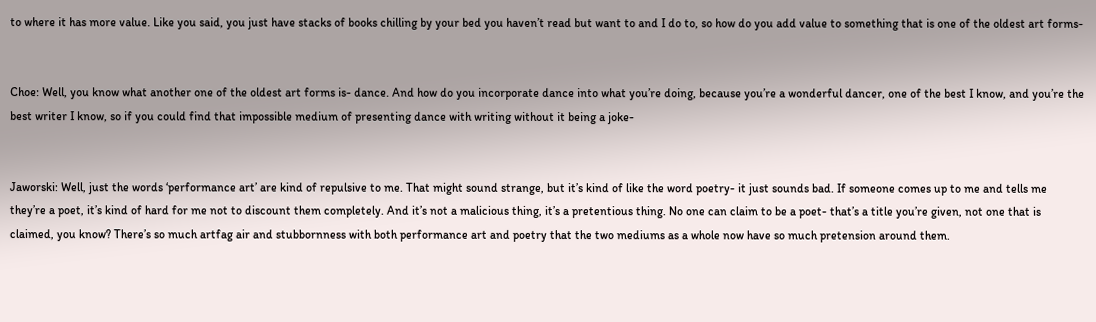to where it has more value. Like you said, you just have stacks of books chilling by your bed you haven’t read but want to and I do to, so how do you add value to something that is one of the oldest art forms-


Choe: Well, you know what another one of the oldest art forms is- dance. And how do you incorporate dance into what you’re doing, because you’re a wonderful dancer, one of the best I know, and you’re the best writer I know, so if you could find that impossible medium of presenting dance with writing without it being a joke-


Jaworski: Well, just the words ‘performance art’ are kind of repulsive to me. That might sound strange, but it’s kind of like the word poetry- it just sounds bad. If someone comes up to me and tells me they’re a poet, it’s kind of hard for me not to discount them completely. And it’s not a malicious thing, it’s a pretentious thing. No one can claim to be a poet- that’s a title you’re given, not one that is claimed, you know? There’s so much artfag air and stubbornness with both performance art and poetry that the two mediums as a whole now have so much pretension around them.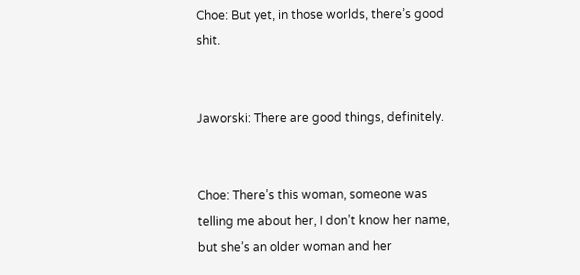Choe: But yet, in those worlds, there’s good shit.


Jaworski: There are good things, definitely.


Choe: There’s this woman, someone was telling me about her, I don’t know her name, but she’s an older woman and her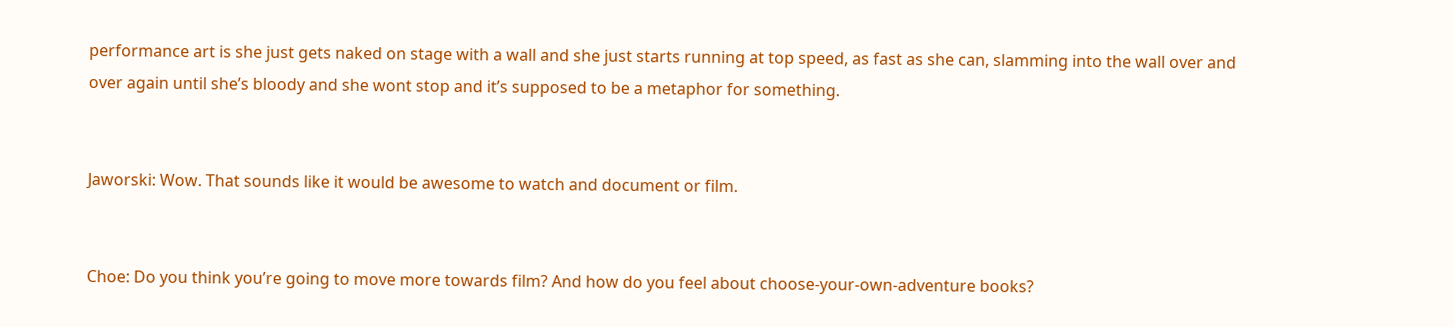performance art is she just gets naked on stage with a wall and she just starts running at top speed, as fast as she can, slamming into the wall over and over again until she’s bloody and she wont stop and it’s supposed to be a metaphor for something.


Jaworski: Wow. That sounds like it would be awesome to watch and document or film.


Choe: Do you think you’re going to move more towards film? And how do you feel about choose-your-own-adventure books?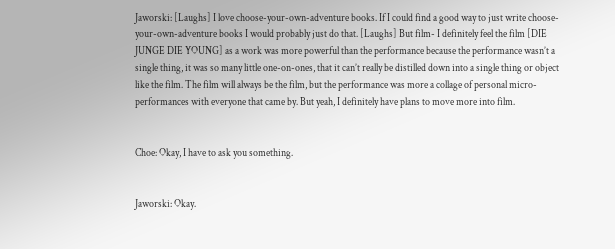Jaworski: [Laughs] I love choose-your-own-adventure books. If I could find a good way to just write choose-your-own-adventure books I would probably just do that. [Laughs] But film- I definitely feel the film [DIE JUNGE DIE YOUNG] as a work was more powerful than the performance because the performance wasn’t a single thing, it was so many little one-on-ones, that it can’t really be distilled down into a single thing or object like the film. The film will always be the film, but the performance was more a collage of personal micro-performances with everyone that came by. But yeah, I definitely have plans to move more into film.


Choe: Okay, I have to ask you something.


Jaworski: Okay.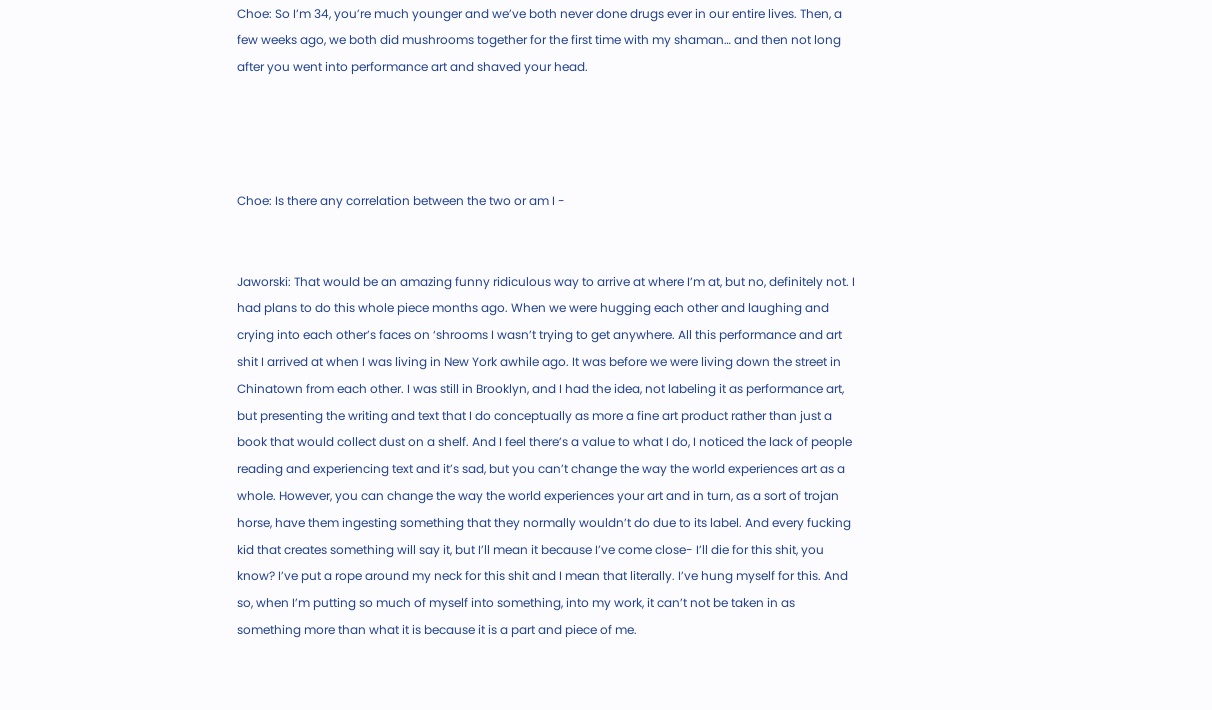Choe: So I’m 34, you’re much younger and we’ve both never done drugs ever in our entire lives. Then, a few weeks ago, we both did mushrooms together for the first time with my shaman… and then not long after you went into performance art and shaved your head.




Choe: Is there any correlation between the two or am I -


Jaworski: That would be an amazing funny ridiculous way to arrive at where I’m at, but no, definitely not. I had plans to do this whole piece months ago. When we were hugging each other and laughing and crying into each other’s faces on ‘shrooms I wasn’t trying to get anywhere. All this performance and art shit I arrived at when I was living in New York awhile ago. It was before we were living down the street in Chinatown from each other. I was still in Brooklyn, and I had the idea, not labeling it as performance art, but presenting the writing and text that I do conceptually as more a fine art product rather than just a book that would collect dust on a shelf. And I feel there’s a value to what I do, I noticed the lack of people reading and experiencing text and it’s sad, but you can’t change the way the world experiences art as a whole. However, you can change the way the world experiences your art and in turn, as a sort of trojan horse, have them ingesting something that they normally wouldn’t do due to its label. And every fucking kid that creates something will say it, but I’ll mean it because I’ve come close- I’ll die for this shit, you know? I’ve put a rope around my neck for this shit and I mean that literally. I’ve hung myself for this. And so, when I’m putting so much of myself into something, into my work, it can’t not be taken in as something more than what it is because it is a part and piece of me.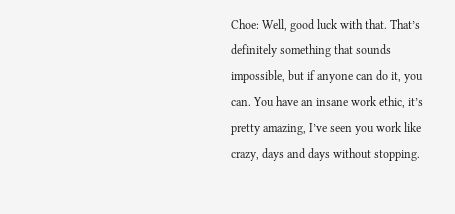Choe: Well, good luck with that. That’s definitely something that sounds impossible, but if anyone can do it, you can. You have an insane work ethic, it’s pretty amazing, I’ve seen you work like crazy, days and days without stopping.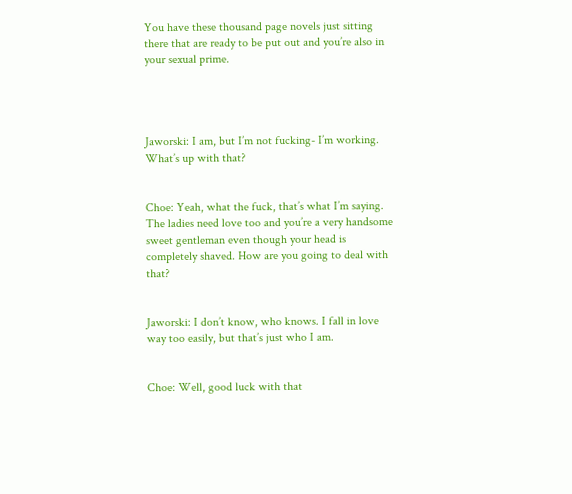You have these thousand page novels just sitting there that are ready to be put out and you’re also in your sexual prime.




Jaworski: I am, but I’m not fucking- I’m working. What’s up with that?


Choe: Yeah, what the fuck, that’s what I’m saying. The ladies need love too and you’re a very handsome sweet gentleman even though your head is completely shaved. How are you going to deal with that?


Jaworski: I don’t know, who knows. I fall in love way too easily, but that’s just who I am.


Choe: Well, good luck with that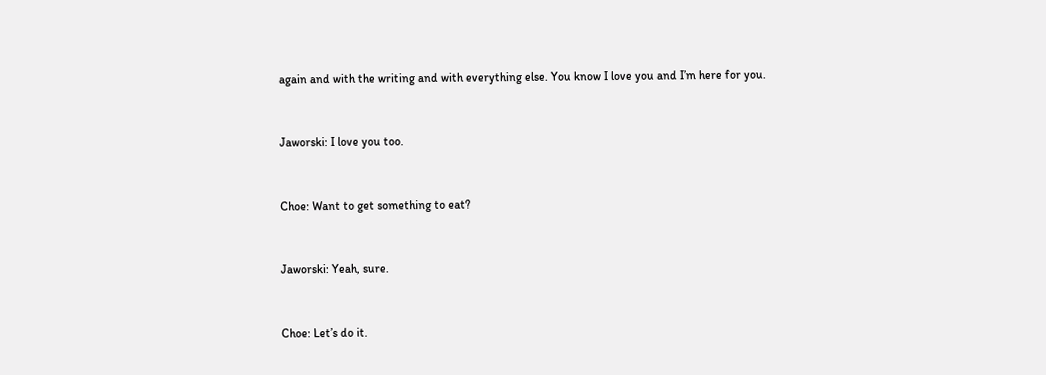again and with the writing and with everything else. You know I love you and I’m here for you.


Jaworski: I love you too.


Choe: Want to get something to eat?


Jaworski: Yeah, sure.


Choe: Let’s do it.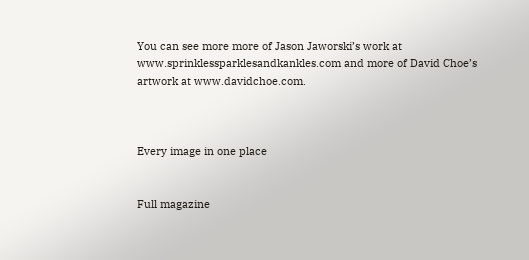You can see more more of Jason Jaworski’s work at www.sprinklessparklesandkankles.com and more of David Choe’s artwork at www.davidchoe.com.



Every image in one place


Full magazine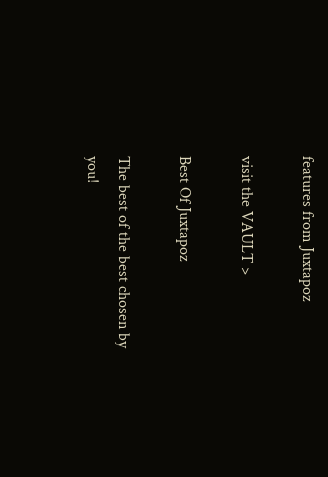features from Juxtapoz

visit the VAULT >

Best Of Juxtapoz

The best of the best chosen by you!